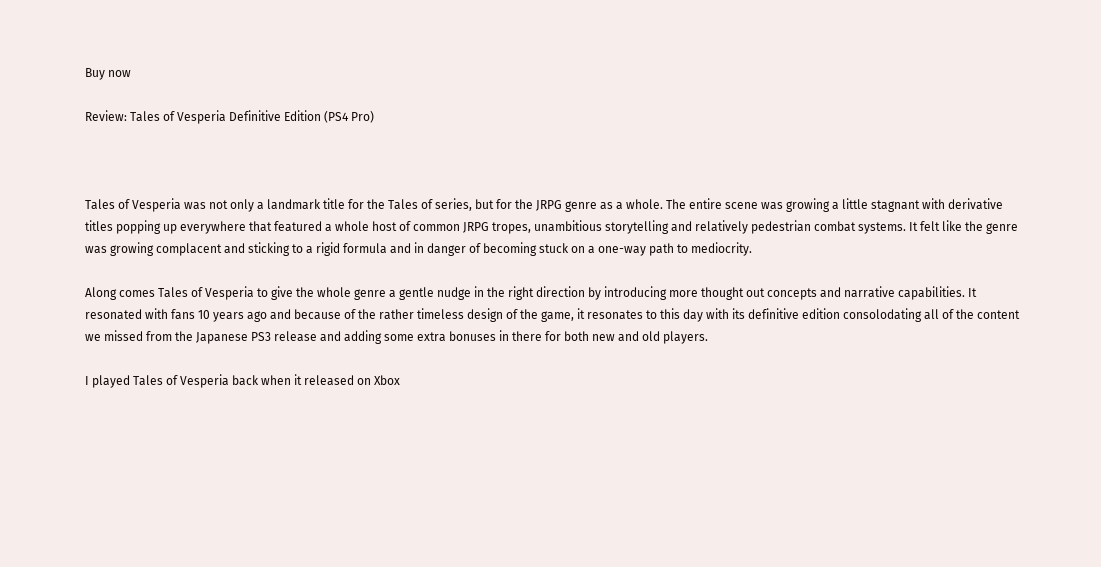Buy now

Review: Tales of Vesperia Definitive Edition (PS4 Pro)



Tales of Vesperia was not only a landmark title for the Tales of series, but for the JRPG genre as a whole. The entire scene was growing a little stagnant with derivative titles popping up everywhere that featured a whole host of common JRPG tropes, unambitious storytelling and relatively pedestrian combat systems. It felt like the genre was growing complacent and sticking to a rigid formula and in danger of becoming stuck on a one-way path to mediocrity.

Along comes Tales of Vesperia to give the whole genre a gentle nudge in the right direction by introducing more thought out concepts and narrative capabilities. It resonated with fans 10 years ago and because of the rather timeless design of the game, it resonates to this day with its definitive edition consolodating all of the content we missed from the Japanese PS3 release and adding some extra bonuses in there for both new and old players.

I played Tales of Vesperia back when it released on Xbox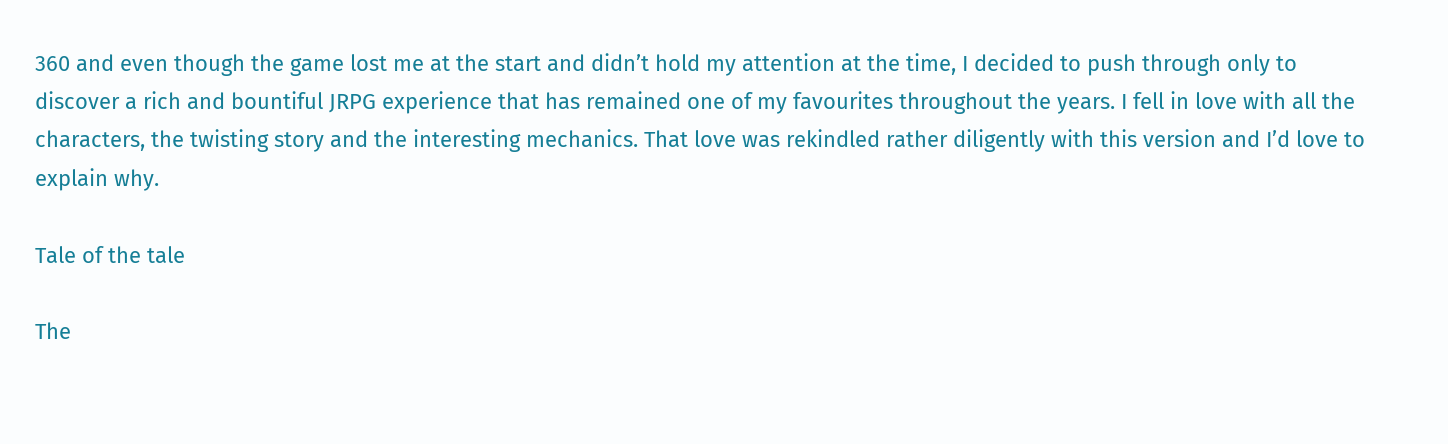360 and even though the game lost me at the start and didn’t hold my attention at the time, I decided to push through only to discover a rich and bountiful JRPG experience that has remained one of my favourites throughout the years. I fell in love with all the characters, the twisting story and the interesting mechanics. That love was rekindled rather diligently with this version and I’d love to explain why.

Tale of the tale

The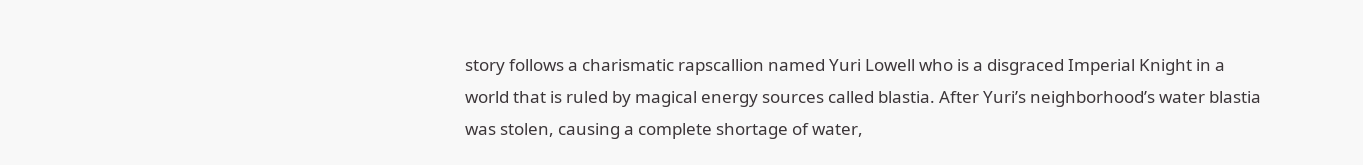story follows a charismatic rapscallion named Yuri Lowell who is a disgraced Imperial Knight in a world that is ruled by magical energy sources called blastia. After Yuri’s neighborhood’s water blastia was stolen, causing a complete shortage of water,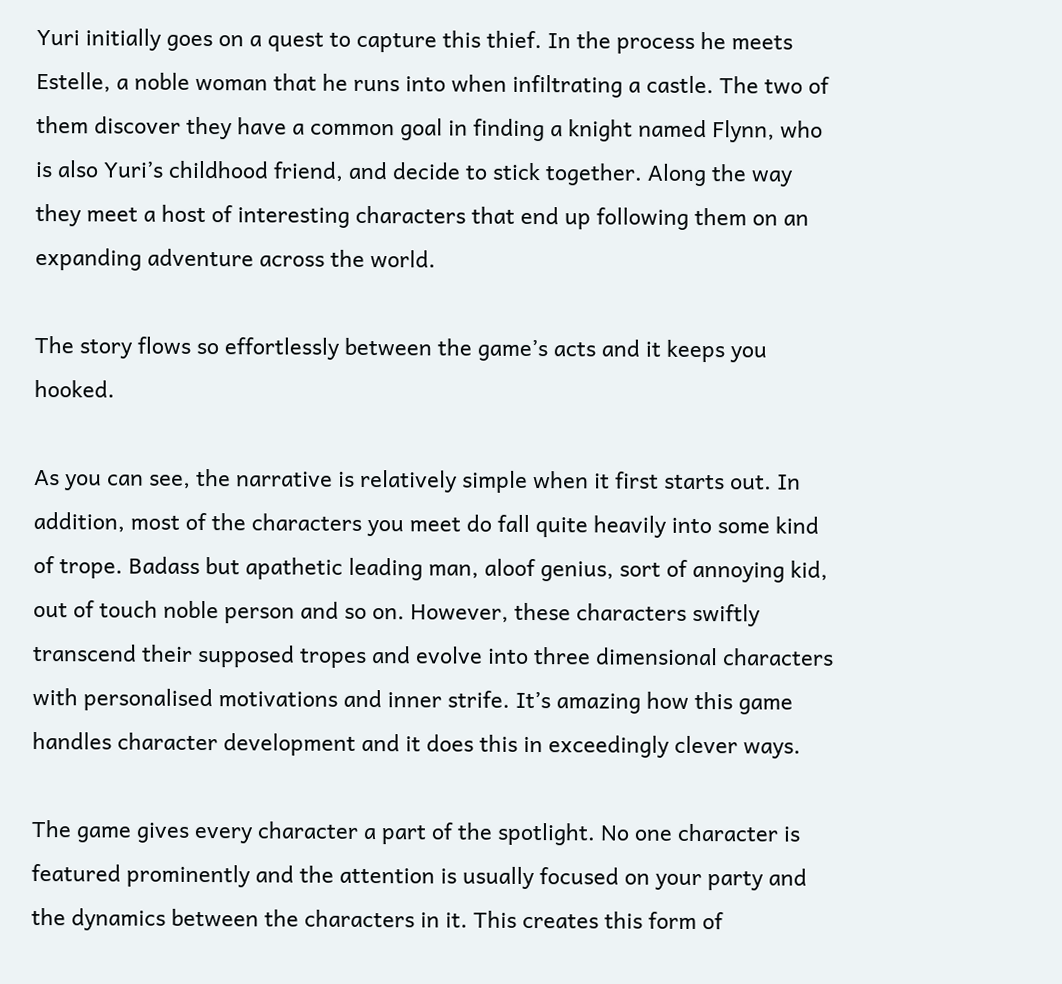Yuri initially goes on a quest to capture this thief. In the process he meets Estelle, a noble woman that he runs into when infiltrating a castle. The two of them discover they have a common goal in finding a knight named Flynn, who is also Yuri’s childhood friend, and decide to stick together. Along the way they meet a host of interesting characters that end up following them on an expanding adventure across the world.

The story flows so effortlessly between the game’s acts and it keeps you hooked.

As you can see, the narrative is relatively simple when it first starts out. In addition, most of the characters you meet do fall quite heavily into some kind of trope. Badass but apathetic leading man, aloof genius, sort of annoying kid, out of touch noble person and so on. However, these characters swiftly transcend their supposed tropes and evolve into three dimensional characters with personalised motivations and inner strife. It’s amazing how this game handles character development and it does this in exceedingly clever ways.

The game gives every character a part of the spotlight. No one character is featured prominently and the attention is usually focused on your party and the dynamics between the characters in it. This creates this form of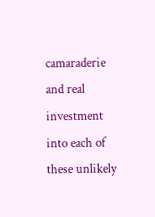camaraderie and real investment into each of these unlikely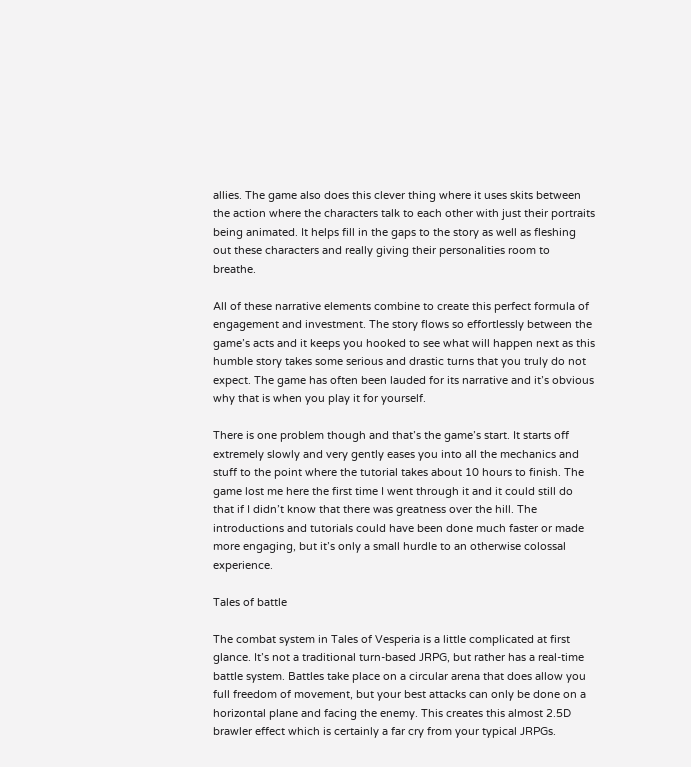allies. The game also does this clever thing where it uses skits between the action where the characters talk to each other with just their portraits being animated. It helps fill in the gaps to the story as well as fleshing out these characters and really giving their personalities room to breathe.

All of these narrative elements combine to create this perfect formula of engagement and investment. The story flows so effortlessly between the game’s acts and it keeps you hooked to see what will happen next as this humble story takes some serious and drastic turns that you truly do not expect. The game has often been lauded for its narrative and it’s obvious why that is when you play it for yourself.

There is one problem though and that’s the game’s start. It starts off extremely slowly and very gently eases you into all the mechanics and stuff to the point where the tutorial takes about 10 hours to finish. The game lost me here the first time I went through it and it could still do that if I didn’t know that there was greatness over the hill. The introductions and tutorials could have been done much faster or made more engaging, but it’s only a small hurdle to an otherwise colossal experience.

Tales of battle

The combat system in Tales of Vesperia is a little complicated at first glance. It’s not a traditional turn-based JRPG, but rather has a real-time battle system. Battles take place on a circular arena that does allow you full freedom of movement, but your best attacks can only be done on a horizontal plane and facing the enemy. This creates this almost 2.5D brawler effect which is certainly a far cry from your typical JRPGs.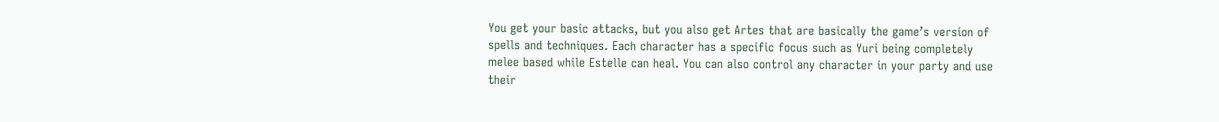You get your basic attacks, but you also get Artes that are basically the game’s version of spells and techniques. Each character has a specific focus such as Yuri being completely melee based while Estelle can heal. You can also control any character in your party and use their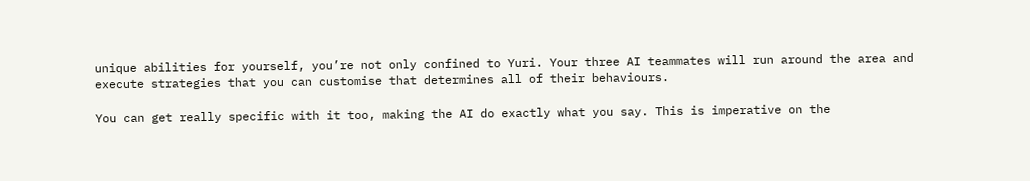unique abilities for yourself, you’re not only confined to Yuri. Your three AI teammates will run around the area and execute strategies that you can customise that determines all of their behaviours.

You can get really specific with it too, making the AI do exactly what you say. This is imperative on the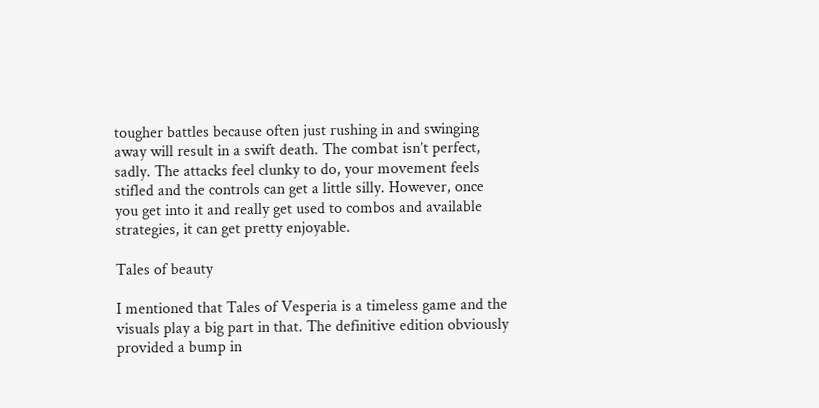tougher battles because often just rushing in and swinging away will result in a swift death. The combat isn’t perfect, sadly. The attacks feel clunky to do, your movement feels stifled and the controls can get a little silly. However, once you get into it and really get used to combos and available strategies, it can get pretty enjoyable.

Tales of beauty

I mentioned that Tales of Vesperia is a timeless game and the visuals play a big part in that. The definitive edition obviously provided a bump in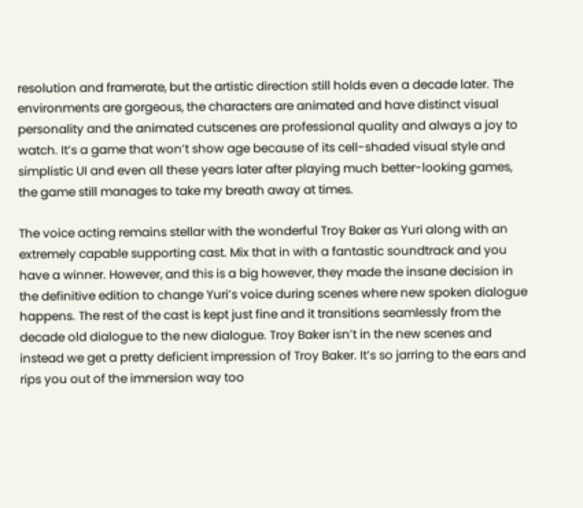resolution and framerate, but the artistic direction still holds even a decade later. The environments are gorgeous, the characters are animated and have distinct visual personality and the animated cutscenes are professional quality and always a joy to watch. It’s a game that won’t show age because of its cell-shaded visual style and simplistic UI and even all these years later after playing much better-looking games, the game still manages to take my breath away at times.

The voice acting remains stellar with the wonderful Troy Baker as Yuri along with an extremely capable supporting cast. Mix that in with a fantastic soundtrack and you have a winner. However, and this is a big however, they made the insane decision in the definitive edition to change Yuri’s voice during scenes where new spoken dialogue happens. The rest of the cast is kept just fine and it transitions seamlessly from the decade old dialogue to the new dialogue. Troy Baker isn’t in the new scenes and instead we get a pretty deficient impression of Troy Baker. It’s so jarring to the ears and rips you out of the immersion way too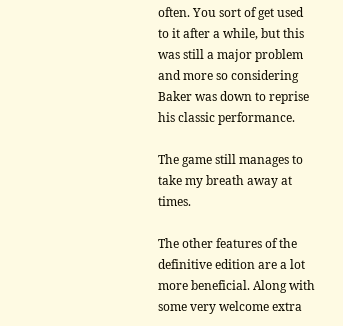often. You sort of get used to it after a while, but this was still a major problem and more so considering Baker was down to reprise his classic performance.

The game still manages to take my breath away at times.

The other features of the definitive edition are a lot more beneficial. Along with some very welcome extra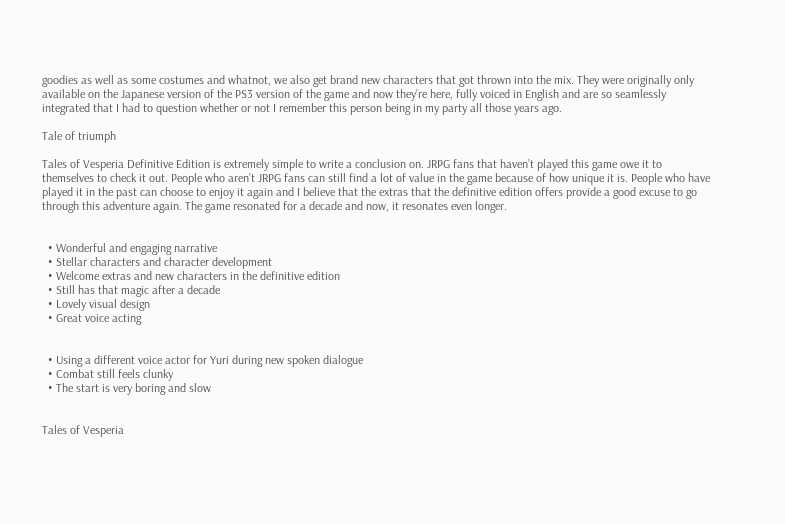goodies as well as some costumes and whatnot, we also get brand new characters that got thrown into the mix. They were originally only available on the Japanese version of the PS3 version of the game and now they’re here, fully voiced in English and are so seamlessly integrated that I had to question whether or not I remember this person being in my party all those years ago.

Tale of triumph

Tales of Vesperia Definitive Edition is extremely simple to write a conclusion on. JRPG fans that haven’t played this game owe it to themselves to check it out. People who aren’t JRPG fans can still find a lot of value in the game because of how unique it is. People who have played it in the past can choose to enjoy it again and I believe that the extras that the definitive edition offers provide a good excuse to go through this adventure again. The game resonated for a decade and now, it resonates even longer.


  • Wonderful and engaging narrative
  • Stellar characters and character development
  • Welcome extras and new characters in the definitive edition
  • Still has that magic after a decade
  • Lovely visual design
  • Great voice acting


  • Using a different voice actor for Yuri during new spoken dialogue
  • Combat still feels clunky
  • The start is very boring and slow


Tales of Vesperia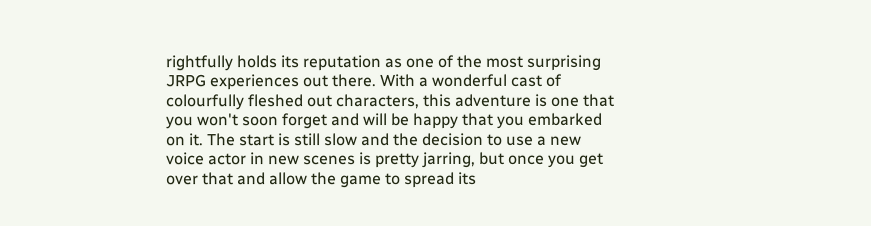rightfully holds its reputation as one of the most surprising JRPG experiences out there. With a wonderful cast of colourfully fleshed out characters, this adventure is one that you won't soon forget and will be happy that you embarked on it. The start is still slow and the decision to use a new voice actor in new scenes is pretty jarring, but once you get over that and allow the game to spread its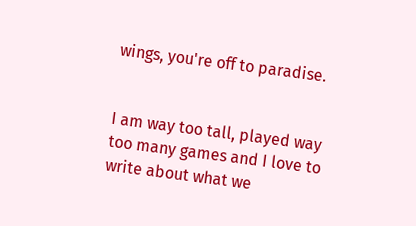wings, you're off to paradise.


I am way too tall, played way too many games and I love to write about what we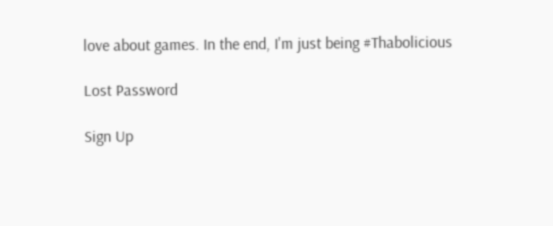love about games. In the end, I'm just being #Thabolicious

Lost Password

Sign Up